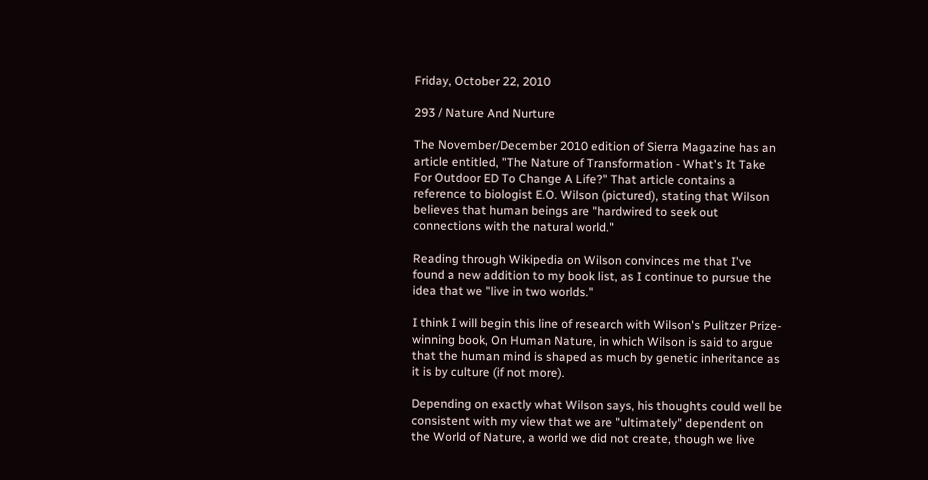Friday, October 22, 2010

293 / Nature And Nurture

The November/December 2010 edition of Sierra Magazine has an article entitled, "The Nature of Transformation - What's It Take For Outdoor ED To Change A Life?" That article contains a reference to biologist E.O. Wilson (pictured), stating that Wilson believes that human beings are "hardwired to seek out connections with the natural world."

Reading through Wikipedia on Wilson convinces me that I've found a new addition to my book list, as I continue to pursue the idea that we "live in two worlds."

I think I will begin this line of research with Wilson's Pulitzer Prize-winning book, On Human Nature, in which Wilson is said to argue that the human mind is shaped as much by genetic inheritance as it is by culture (if not more).

Depending on exactly what Wilson says, his thoughts could well be consistent with my view that we are "ultimately" dependent on the World of Nature, a world we did not create, though we live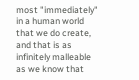most "immediately" in a human world that we do create, and that is as infinitely malleable as we know that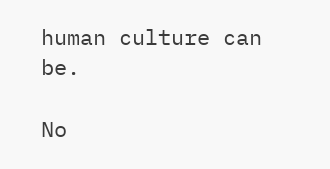human culture can be.

No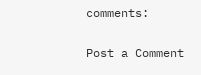comments:

Post a Comment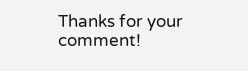Thanks for your comment!